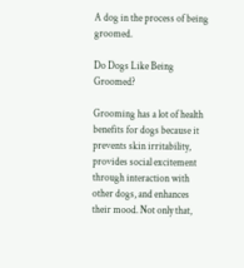A dog in the process of being groomed.

Do Dogs Like Being Groomed?

Grooming has a lot of health benefits for dogs because it prevents skin irritability, provides social excitement through interaction with other dogs, and enhances their mood. Not only that,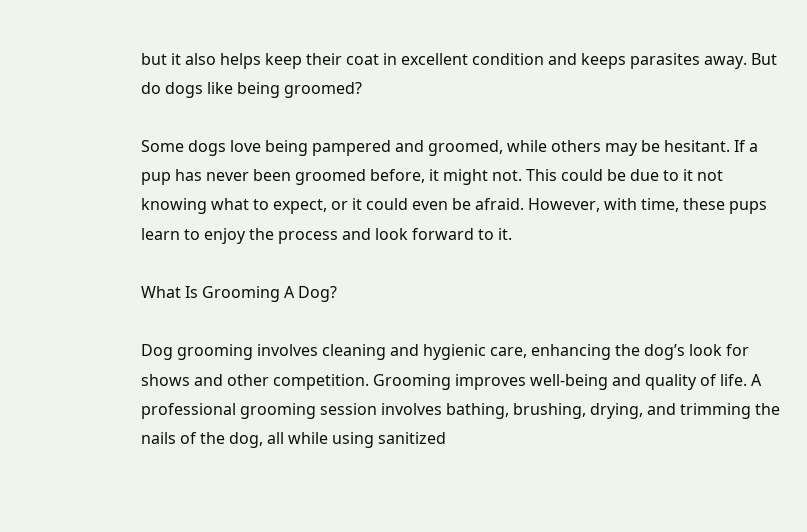but it also helps keep their coat in excellent condition and keeps parasites away. But do dogs like being groomed?

Some dogs love being pampered and groomed, while others may be hesitant. If a pup has never been groomed before, it might not. This could be due to it not knowing what to expect, or it could even be afraid. However, with time, these pups learn to enjoy the process and look forward to it.

What Is Grooming A Dog?

Dog grooming involves cleaning and hygienic care, enhancing the dog’s look for shows and other competition. Grooming improves well-being and quality of life. A professional grooming session involves bathing, brushing, drying, and trimming the nails of the dog, all while using sanitized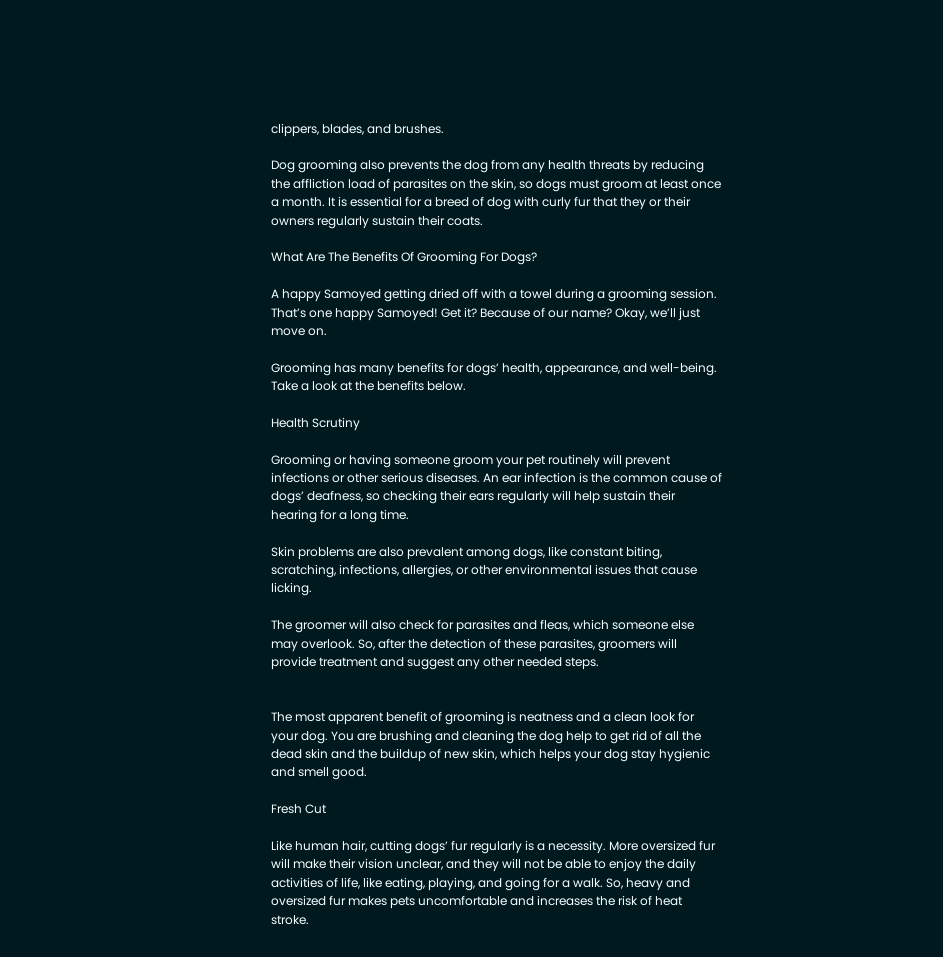clippers, blades, and brushes.

Dog grooming also prevents the dog from any health threats by reducing the affliction load of parasites on the skin, so dogs must groom at least once a month. It is essential for a breed of dog with curly fur that they or their owners regularly sustain their coats.

What Are The Benefits Of Grooming For Dogs?

A happy Samoyed getting dried off with a towel during a grooming session.
That’s one happy Samoyed! Get it? Because of our name? Okay, we’ll just move on.

Grooming has many benefits for dogs’ health, appearance, and well-being. Take a look at the benefits below.

Health Scrutiny

Grooming or having someone groom your pet routinely will prevent infections or other serious diseases. An ear infection is the common cause of dogs’ deafness, so checking their ears regularly will help sustain their hearing for a long time.

Skin problems are also prevalent among dogs, like constant biting, scratching, infections, allergies, or other environmental issues that cause licking.

The groomer will also check for parasites and fleas, which someone else may overlook. So, after the detection of these parasites, groomers will provide treatment and suggest any other needed steps.


The most apparent benefit of grooming is neatness and a clean look for your dog. You are brushing and cleaning the dog help to get rid of all the dead skin and the buildup of new skin, which helps your dog stay hygienic and smell good.

Fresh Cut

Like human hair, cutting dogs’ fur regularly is a necessity. More oversized fur will make their vision unclear, and they will not be able to enjoy the daily activities of life, like eating, playing, and going for a walk. So, heavy and oversized fur makes pets uncomfortable and increases the risk of heat stroke.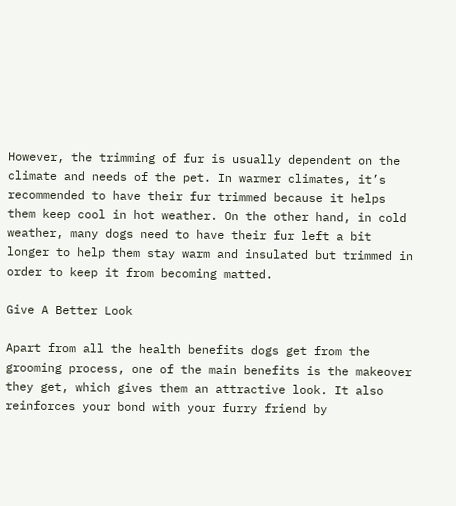However, the trimming of fur is usually dependent on the climate and needs of the pet. In warmer climates, it’s recommended to have their fur trimmed because it helps them keep cool in hot weather. On the other hand, in cold weather, many dogs need to have their fur left a bit longer to help them stay warm and insulated but trimmed in order to keep it from becoming matted.

Give A Better Look

Apart from all the health benefits dogs get from the grooming process, one of the main benefits is the makeover they get, which gives them an attractive look. It also reinforces your bond with your furry friend by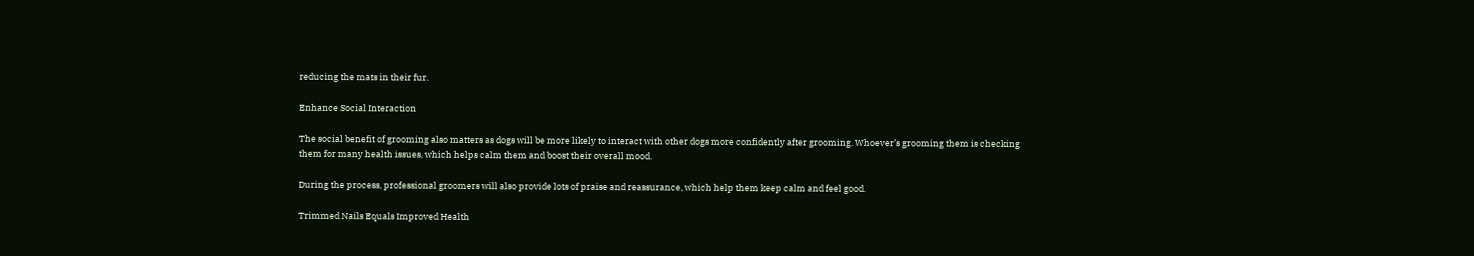reducing the mats in their fur.

Enhance Social Interaction

The social benefit of grooming also matters as dogs will be more likely to interact with other dogs more confidently after grooming. Whoever’s grooming them is checking them for many health issues, which helps calm them and boost their overall mood.

During the process, professional groomers will also provide lots of praise and reassurance, which help them keep calm and feel good.

Trimmed Nails Equals Improved Health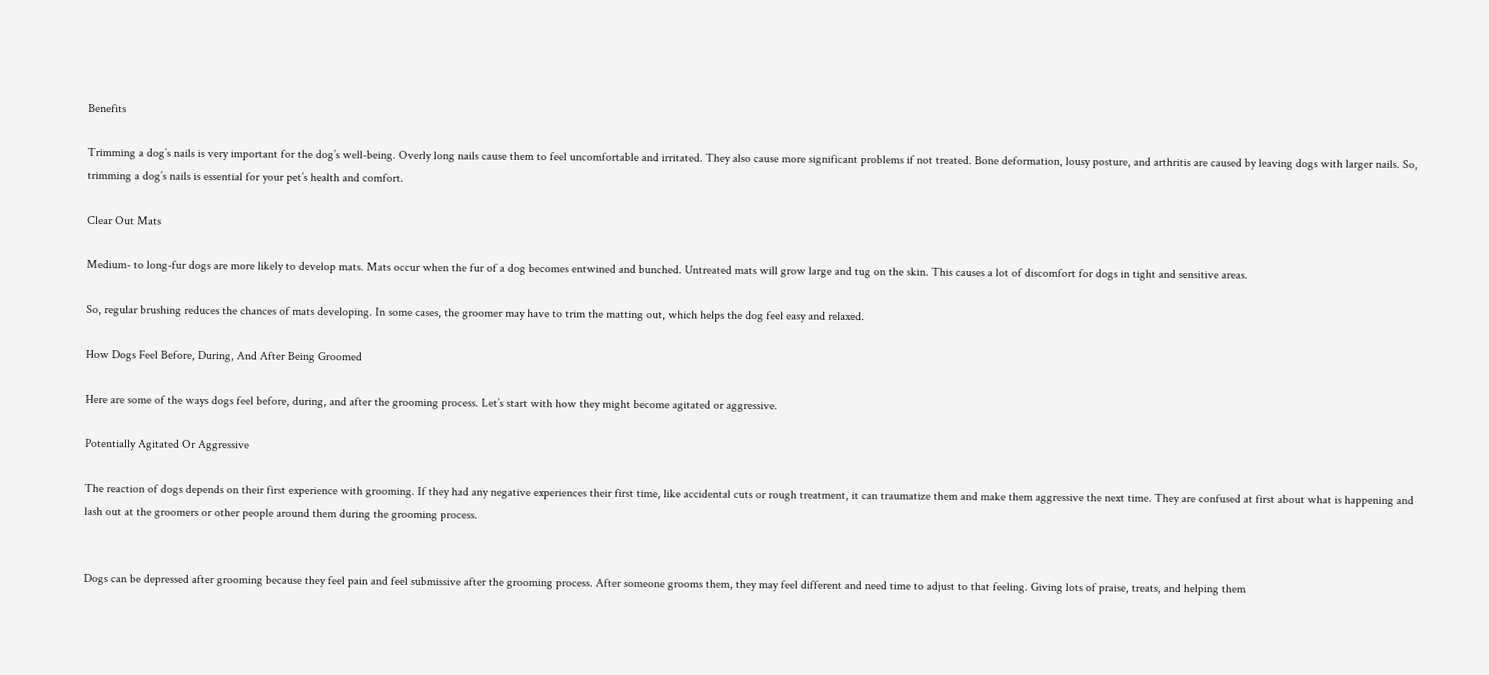Benefits

Trimming a dog’s nails is very important for the dog’s well-being. Overly long nails cause them to feel uncomfortable and irritated. They also cause more significant problems if not treated. Bone deformation, lousy posture, and arthritis are caused by leaving dogs with larger nails. So, trimming a dog’s nails is essential for your pet’s health and comfort.

Clear Out Mats

Medium- to long-fur dogs are more likely to develop mats. Mats occur when the fur of a dog becomes entwined and bunched. Untreated mats will grow large and tug on the skin. This causes a lot of discomfort for dogs in tight and sensitive areas.

So, regular brushing reduces the chances of mats developing. In some cases, the groomer may have to trim the matting out, which helps the dog feel easy and relaxed.

How Dogs Feel Before, During, And After Being Groomed

Here are some of the ways dogs feel before, during, and after the grooming process. Let’s start with how they might become agitated or aggressive.

Potentially Agitated Or Aggressive

The reaction of dogs depends on their first experience with grooming. If they had any negative experiences their first time, like accidental cuts or rough treatment, it can traumatize them and make them aggressive the next time. They are confused at first about what is happening and lash out at the groomers or other people around them during the grooming process.


Dogs can be depressed after grooming because they feel pain and feel submissive after the grooming process. After someone grooms them, they may feel different and need time to adjust to that feeling. Giving lots of praise, treats, and helping them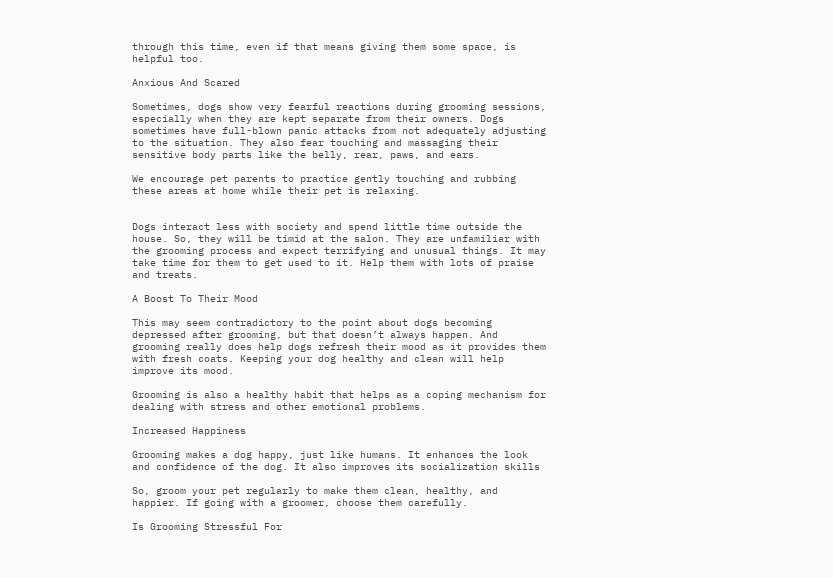through this time, even if that means giving them some space, is helpful too.

Anxious And Scared

Sometimes, dogs show very fearful reactions during grooming sessions, especially when they are kept separate from their owners. Dogs sometimes have full-blown panic attacks from not adequately adjusting to the situation. They also fear touching and massaging their sensitive body parts like the belly, rear, paws, and ears.

We encourage pet parents to practice gently touching and rubbing these areas at home while their pet is relaxing.


Dogs interact less with society and spend little time outside the house. So, they will be timid at the salon. They are unfamiliar with the grooming process and expect terrifying and unusual things. It may take time for them to get used to it. Help them with lots of praise and treats.

A Boost To Their Mood

This may seem contradictory to the point about dogs becoming depressed after grooming, but that doesn’t always happen. And grooming really does help dogs refresh their mood as it provides them with fresh coats. Keeping your dog healthy and clean will help improve its mood.

Grooming is also a healthy habit that helps as a coping mechanism for dealing with stress and other emotional problems.

Increased Happiness

Grooming makes a dog happy, just like humans. It enhances the look and confidence of the dog. It also improves its socialization skills

So, groom your pet regularly to make them clean, healthy, and happier. If going with a groomer, choose them carefully.

Is Grooming Stressful For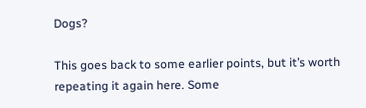Dogs?

This goes back to some earlier points, but it’s worth repeating it again here. Some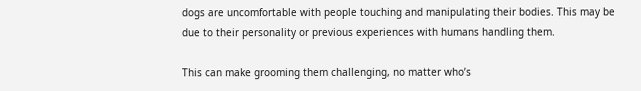dogs are uncomfortable with people touching and manipulating their bodies. This may be due to their personality or previous experiences with humans handling them.

This can make grooming them challenging, no matter who’s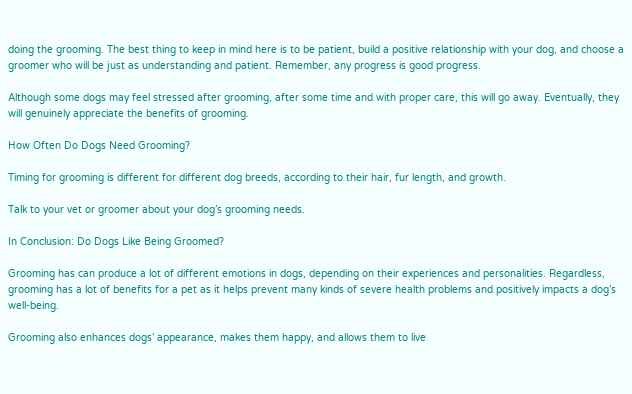doing the grooming. The best thing to keep in mind here is to be patient, build a positive relationship with your dog, and choose a groomer who will be just as understanding and patient. Remember, any progress is good progress.

Although some dogs may feel stressed after grooming, after some time and with proper care, this will go away. Eventually, they will genuinely appreciate the benefits of grooming.

How Often Do Dogs Need Grooming?

Timing for grooming is different for different dog breeds, according to their hair, fur length, and growth.

Talk to your vet or groomer about your dog’s grooming needs.

In Conclusion: Do Dogs Like Being Groomed?

Grooming has can produce a lot of different emotions in dogs, depending on their experiences and personalities. Regardless, grooming has a lot of benefits for a pet as it helps prevent many kinds of severe health problems and positively impacts a dog’s well-being.

Grooming also enhances dogs’ appearance, makes them happy, and allows them to live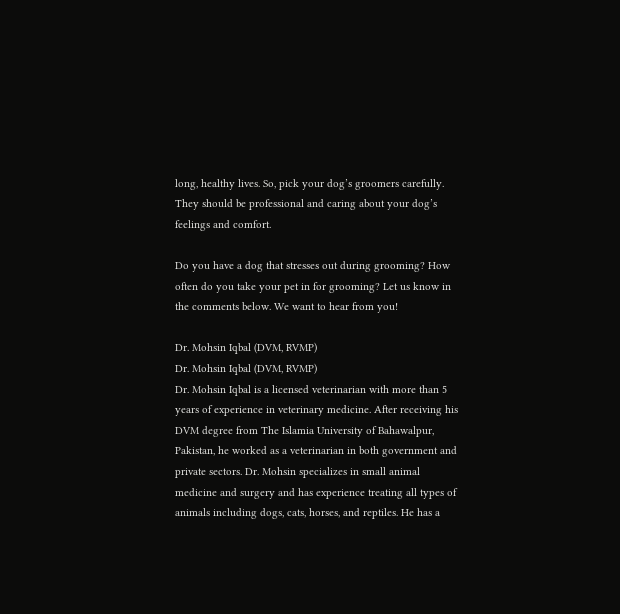long, healthy lives. So, pick your dog’s groomers carefully. They should be professional and caring about your dog’s feelings and comfort.

Do you have a dog that stresses out during grooming? How often do you take your pet in for grooming? Let us know in the comments below. We want to hear from you!

Dr. Mohsin Iqbal (DVM, RVMP)
Dr. Mohsin Iqbal (DVM, RVMP)
Dr. Mohsin Iqbal is a licensed veterinarian with more than 5 years of experience in veterinary medicine. After receiving his DVM degree from The Islamia University of Bahawalpur, Pakistan, he worked as a veterinarian in both government and private sectors. Dr. Mohsin specializes in small animal medicine and surgery and has experience treating all types of animals including dogs, cats, horses, and reptiles. He has a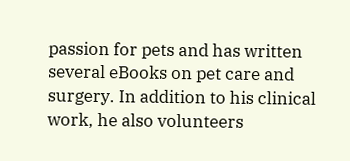passion for pets and has written several eBooks on pet care and surgery. In addition to his clinical work, he also volunteers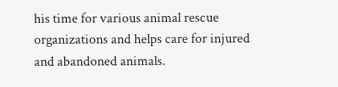his time for various animal rescue organizations and helps care for injured and abandoned animals.